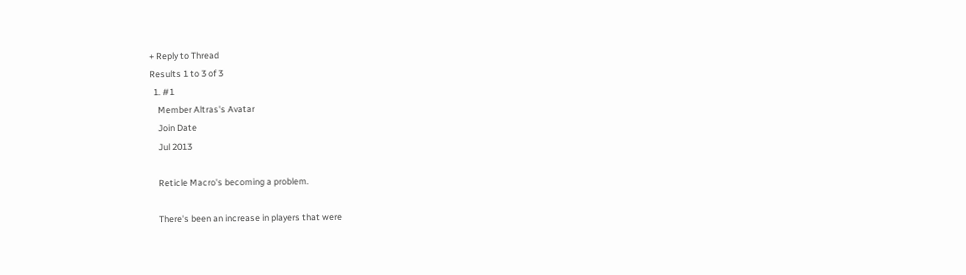+ Reply to Thread
Results 1 to 3 of 3
  1. #1
    Member Altras's Avatar
    Join Date
    Jul 2013

    Reticle Macro's becoming a problem.

    There's been an increase in players that were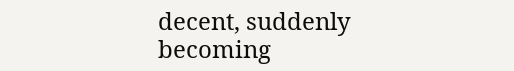decent, suddenly becoming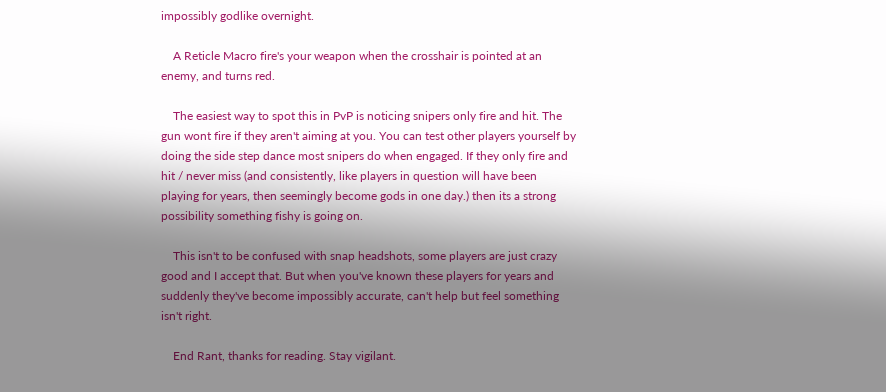impossibly godlike overnight.

    A Reticle Macro fire's your weapon when the crosshair is pointed at an enemy, and turns red.

    The easiest way to spot this in PvP is noticing snipers only fire and hit. The gun wont fire if they aren't aiming at you. You can test other players yourself by doing the side step dance most snipers do when engaged. If they only fire and hit / never miss (and consistently, like players in question will have been playing for years, then seemingly become gods in one day.) then its a strong possibility something fishy is going on.

    This isn't to be confused with snap headshots, some players are just crazy good and I accept that. But when you've known these players for years and suddenly they've become impossibly accurate, can't help but feel something isn't right.

    End Rant, thanks for reading. Stay vigilant.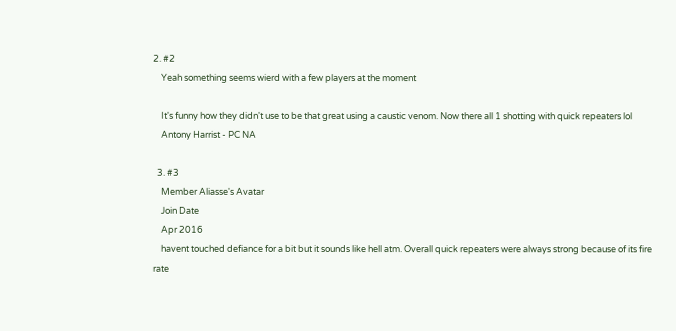2. #2
    Yeah something seems wierd with a few players at the moment

    It's funny how they didn't use to be that great using a caustic venom. Now there all 1 shotting with quick repeaters lol
    Antony Harrist - PC NA

  3. #3
    Member Aliasse's Avatar
    Join Date
    Apr 2016
    havent touched defiance for a bit but it sounds like hell atm. Overall quick repeaters were always strong because of its fire rate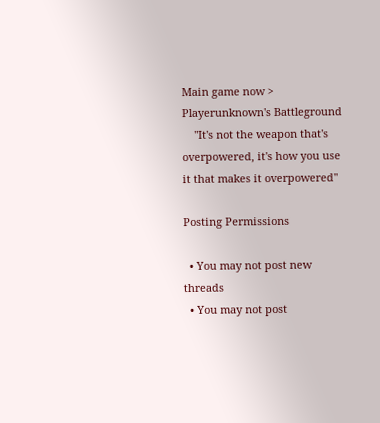Main game now > Playerunknown's Battleground
    "It's not the weapon that's overpowered, it's how you use it that makes it overpowered"

Posting Permissions

  • You may not post new threads
  • You may not post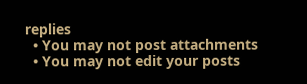replies
  • You may not post attachments
  • You may not edit your posts